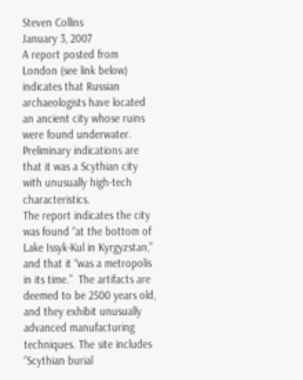Steven Collins
January 3, 2007
A report posted from London (see link below) indicates that Russian archaeologists have located an ancient city whose ruins were found underwater. Preliminary indications are that it was a Scythian city with unusually high-tech characteristics.
The report indicates the city was found “at the bottom of Lake Issyk-Kul in Kyrgyzstan,” and that it “was a metropolis in its time.”  The artifacts are deemed to be 2500 years old, and they exhibit unusually advanced manufacturing techniques. The site includes “Scythian burial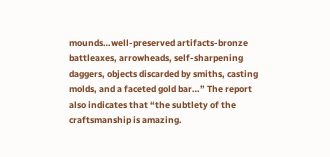mounds…well-preserved artifacts-bronze battleaxes, arrowheads, self-sharpening daggers, objects discarded by smiths, casting molds, and a faceted gold bar…” The report also indicates that “the subtlety of the craftsmanship is amazing.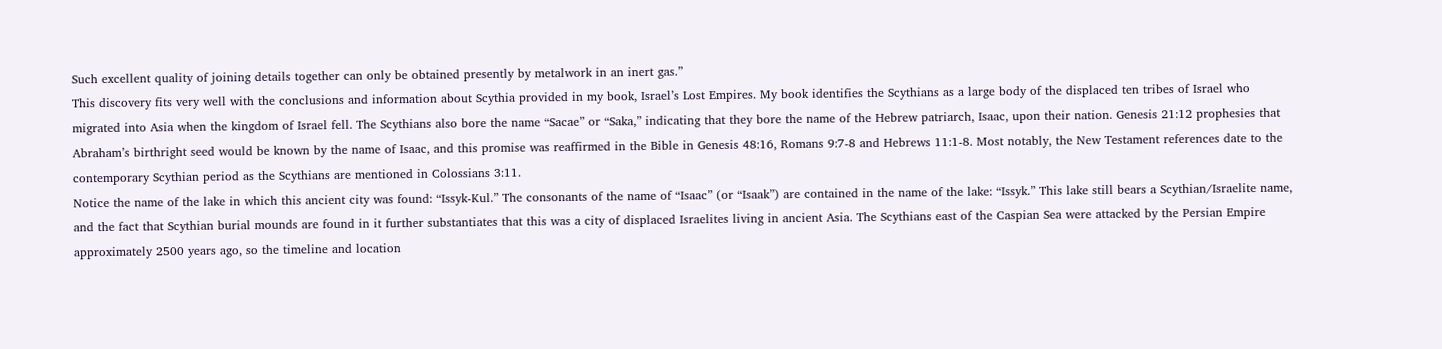Such excellent quality of joining details together can only be obtained presently by metalwork in an inert gas.”
This discovery fits very well with the conclusions and information about Scythia provided in my book, Israel’s Lost Empires. My book identifies the Scythians as a large body of the displaced ten tribes of Israel who migrated into Asia when the kingdom of Israel fell. The Scythians also bore the name “Sacae” or “Saka,” indicating that they bore the name of the Hebrew patriarch, Isaac, upon their nation. Genesis 21:12 prophesies that Abraham’s birthright seed would be known by the name of Isaac, and this promise was reaffirmed in the Bible in Genesis 48:16, Romans 9:7-8 and Hebrews 11:1-8. Most notably, the New Testament references date to the contemporary Scythian period as the Scythians are mentioned in Colossians 3:11.
Notice the name of the lake in which this ancient city was found: “Issyk-Kul.” The consonants of the name of “Isaac” (or “Isaak”) are contained in the name of the lake: “Issyk.” This lake still bears a Scythian/Israelite name, and the fact that Scythian burial mounds are found in it further substantiates that this was a city of displaced Israelites living in ancient Asia. The Scythians east of the Caspian Sea were attacked by the Persian Empire approximately 2500 years ago, so the timeline and location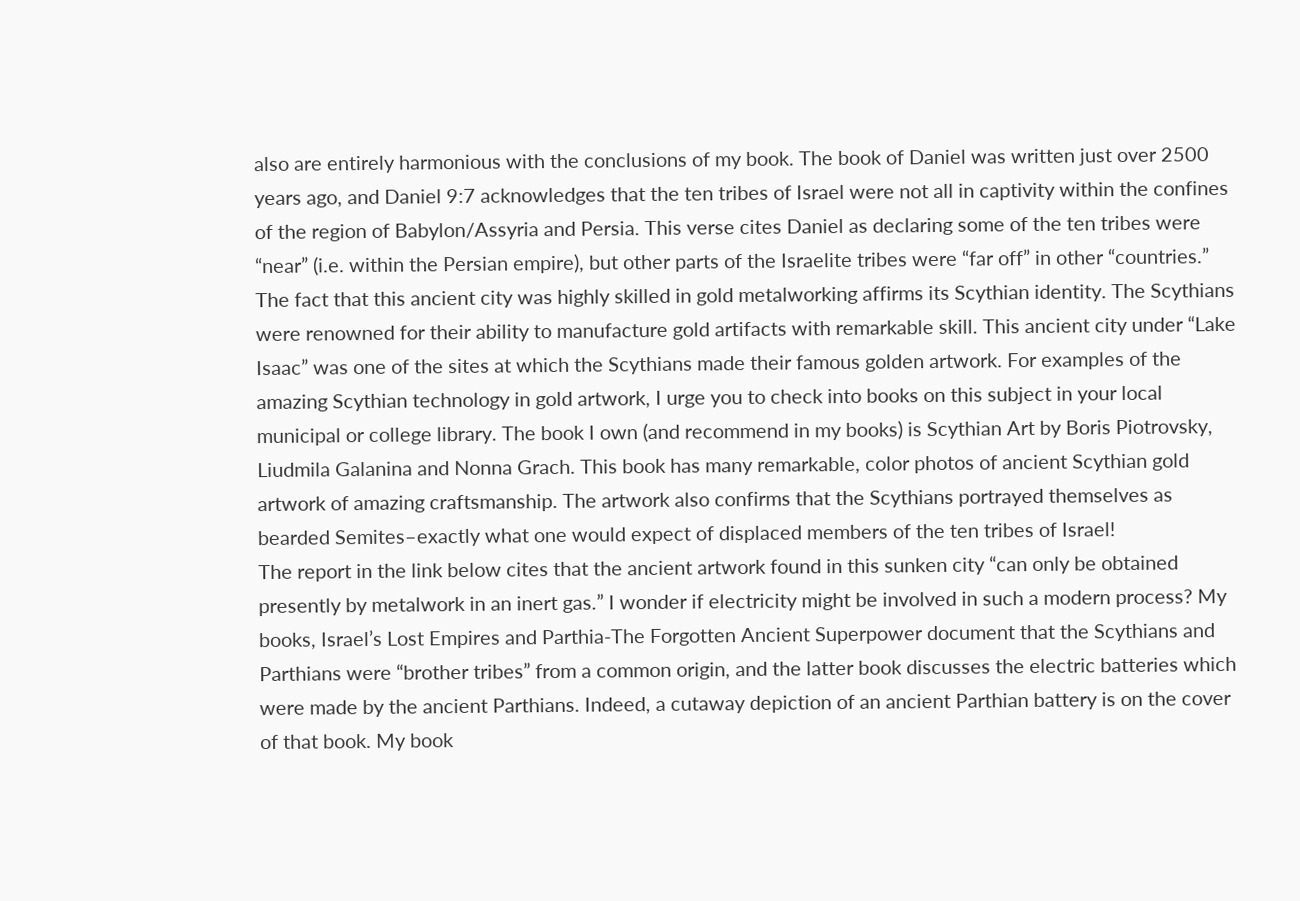also are entirely harmonious with the conclusions of my book. The book of Daniel was written just over 2500 years ago, and Daniel 9:7 acknowledges that the ten tribes of Israel were not all in captivity within the confines of the region of Babylon/Assyria and Persia. This verse cites Daniel as declaring some of the ten tribes were “near” (i.e. within the Persian empire), but other parts of the Israelite tribes were “far off” in other “countries.”
The fact that this ancient city was highly skilled in gold metalworking affirms its Scythian identity. The Scythians were renowned for their ability to manufacture gold artifacts with remarkable skill. This ancient city under “Lake Isaac” was one of the sites at which the Scythians made their famous golden artwork. For examples of the amazing Scythian technology in gold artwork, I urge you to check into books on this subject in your local municipal or college library. The book I own (and recommend in my books) is Scythian Art by Boris Piotrovsky, Liudmila Galanina and Nonna Grach. This book has many remarkable, color photos of ancient Scythian gold artwork of amazing craftsmanship. The artwork also confirms that the Scythians portrayed themselves as bearded Semites–exactly what one would expect of displaced members of the ten tribes of Israel!
The report in the link below cites that the ancient artwork found in this sunken city “can only be obtained presently by metalwork in an inert gas.” I wonder if electricity might be involved in such a modern process? My books, Israel’s Lost Empires and Parthia-The Forgotten Ancient Superpower document that the Scythians and Parthians were “brother tribes” from a common origin, and the latter book discusses the electric batteries which were made by the ancient Parthians. Indeed, a cutaway depiction of an ancient Parthian battery is on the cover of that book. My book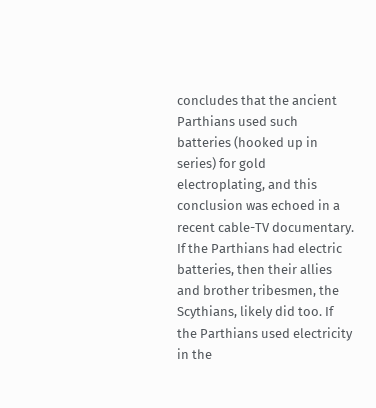concludes that the ancient Parthians used such batteries (hooked up in series) for gold electroplating, and this conclusion was echoed in a recent cable-TV documentary. If the Parthians had electric batteries, then their allies and brother tribesmen, the Scythians, likely did too. If the Parthians used electricity in the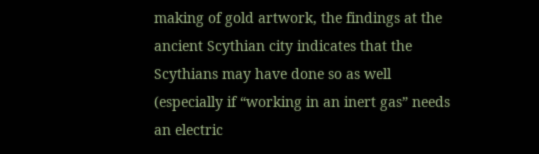making of gold artwork, the findings at the ancient Scythian city indicates that the Scythians may have done so as well (especially if “working in an inert gas” needs an electric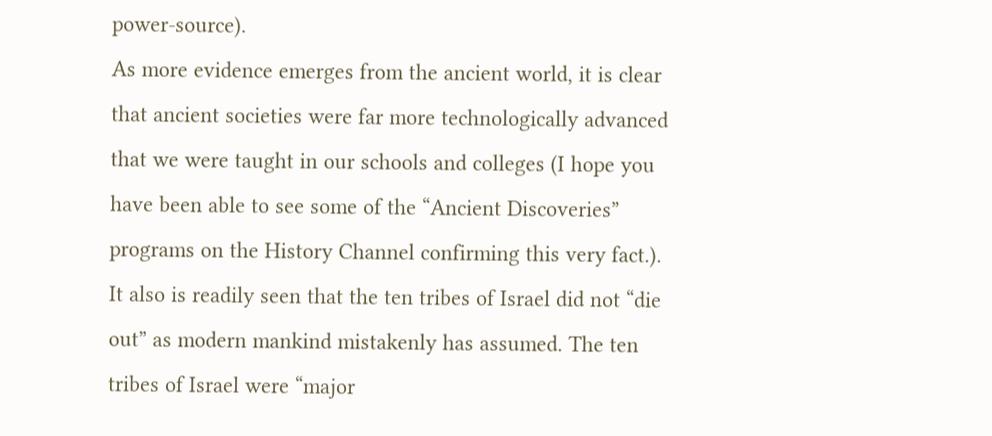power-source).
As more evidence emerges from the ancient world, it is clear that ancient societies were far more technologically advanced that we were taught in our schools and colleges (I hope you have been able to see some of the “Ancient Discoveries” programs on the History Channel confirming this very fact.).  It also is readily seen that the ten tribes of Israel did not “die out” as modern mankind mistakenly has assumed. The ten tribes of Israel were “major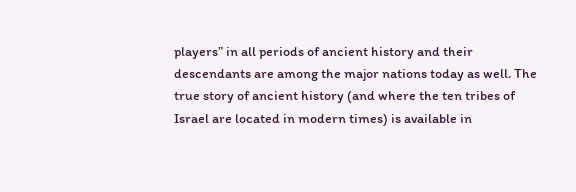players” in all periods of ancient history and their descendants are among the major nations today as well. The true story of ancient history (and where the ten tribes of Israel are located in modern times) is available in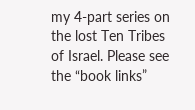my 4-part series on the lost Ten Tribes of Israel. Please see the “book links”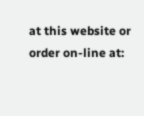at this website or order on-line at: